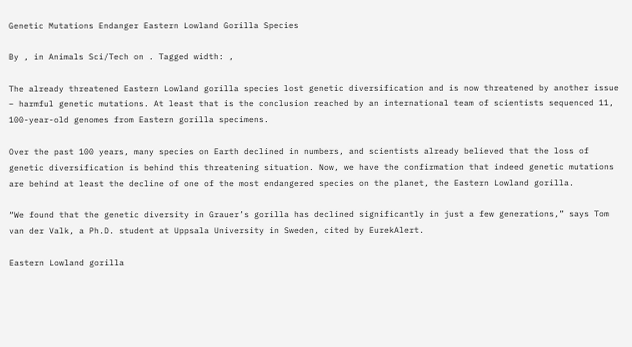Genetic Mutations Endanger Eastern Lowland Gorilla Species

By , in Animals Sci/Tech on . Tagged width: ,

The already threatened Eastern Lowland gorilla species lost genetic diversification and is now threatened by another issue – harmful genetic mutations. At least that is the conclusion reached by an international team of scientists sequenced 11, 100-year-old genomes from Eastern gorilla specimens.

Over the past 100 years, many species on Earth declined in numbers, and scientists already believed that the loss of genetic diversification is behind this threatening situation. Now, we have the confirmation that indeed genetic mutations are behind at least the decline of one of the most endangered species on the planet, the Eastern Lowland gorilla.

“We found that the genetic diversity in Grauer’s gorilla has declined significantly in just a few generations,” says Tom van der Valk, a Ph.D. student at Uppsala University in Sweden, cited by EurekAlert.

Eastern Lowland gorilla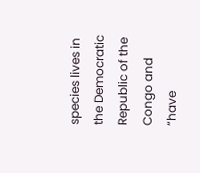species lives in the Democratic Republic of the Congo and “have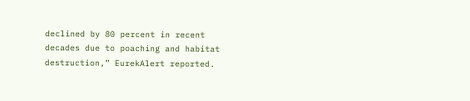declined by 80 percent in recent decades due to poaching and habitat destruction,” EurekAlert reported.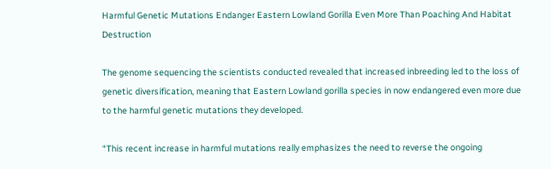Harmful Genetic Mutations Endanger Eastern Lowland Gorilla Even More Than Poaching And Habitat Destruction

The genome sequencing the scientists conducted revealed that increased inbreeding led to the loss of genetic diversification, meaning that Eastern Lowland gorilla species in now endangered even more due to the harmful genetic mutations they developed.

“This recent increase in harmful mutations really emphasizes the need to reverse the ongoing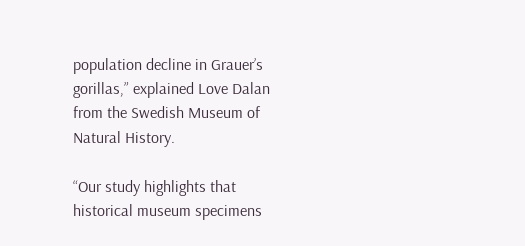population decline in Grauer’s gorillas,” explained Love Dalan from the Swedish Museum of Natural History.

“Our study highlights that historical museum specimens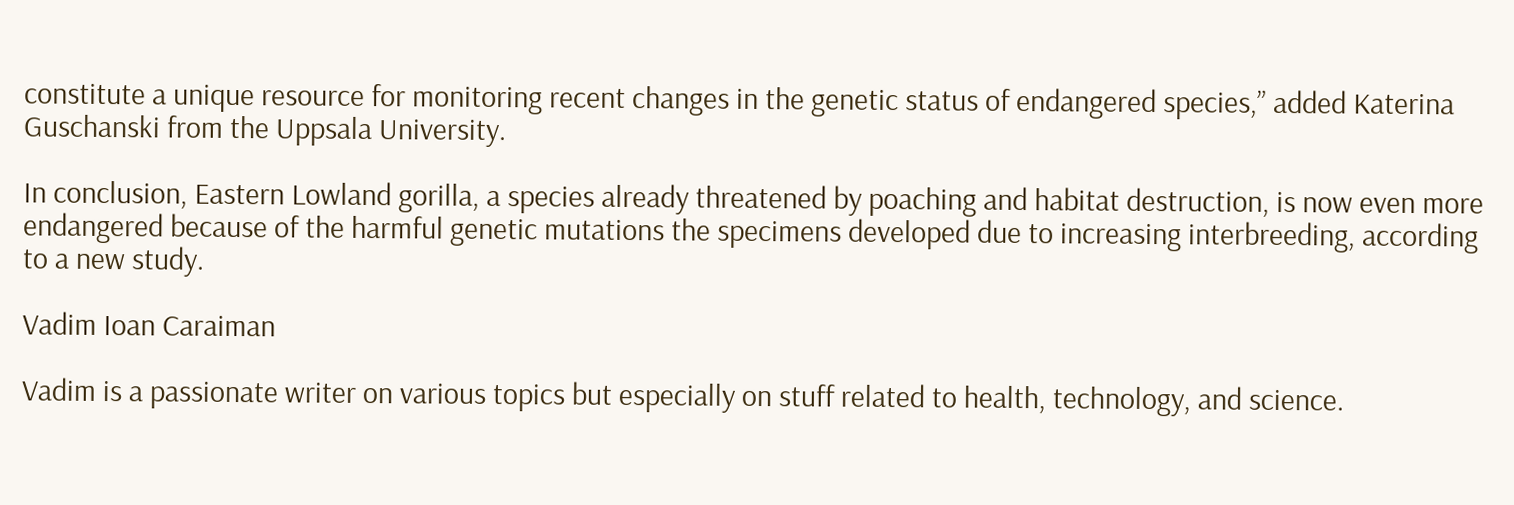constitute a unique resource for monitoring recent changes in the genetic status of endangered species,” added Katerina Guschanski from the Uppsala University.

In conclusion, Eastern Lowland gorilla, a species already threatened by poaching and habitat destruction, is now even more endangered because of the harmful genetic mutations the specimens developed due to increasing interbreeding, according to a new study.

Vadim Ioan Caraiman

Vadim is a passionate writer on various topics but especially on stuff related to health, technology, and science.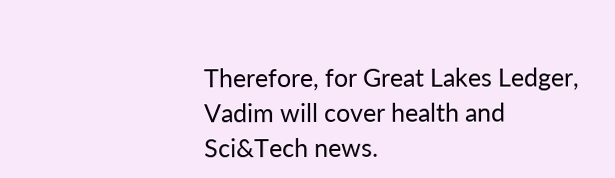Therefore, for Great Lakes Ledger, Vadim will cover health and Sci&Tech news.